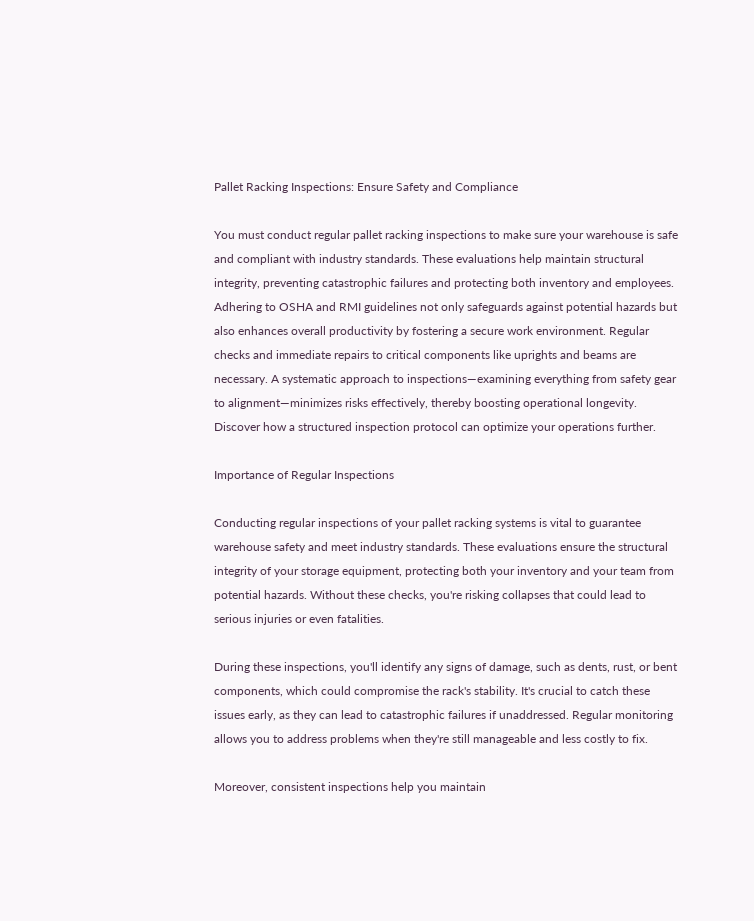Pallet Racking Inspections: Ensure Safety and Compliance

You must conduct regular pallet racking inspections to make sure your warehouse is safe and compliant with industry standards. These evaluations help maintain structural integrity, preventing catastrophic failures and protecting both inventory and employees. Adhering to OSHA and RMI guidelines not only safeguards against potential hazards but also enhances overall productivity by fostering a secure work environment. Regular checks and immediate repairs to critical components like uprights and beams are necessary. A systematic approach to inspections—examining everything from safety gear to alignment—minimizes risks effectively, thereby boosting operational longevity. Discover how a structured inspection protocol can optimize your operations further.

Importance of Regular Inspections

Conducting regular inspections of your pallet racking systems is vital to guarantee warehouse safety and meet industry standards. These evaluations ensure the structural integrity of your storage equipment, protecting both your inventory and your team from potential hazards. Without these checks, you're risking collapses that could lead to serious injuries or even fatalities.

During these inspections, you'll identify any signs of damage, such as dents, rust, or bent components, which could compromise the rack's stability. It's crucial to catch these issues early, as they can lead to catastrophic failures if unaddressed. Regular monitoring allows you to address problems when they're still manageable and less costly to fix.

Moreover, consistent inspections help you maintain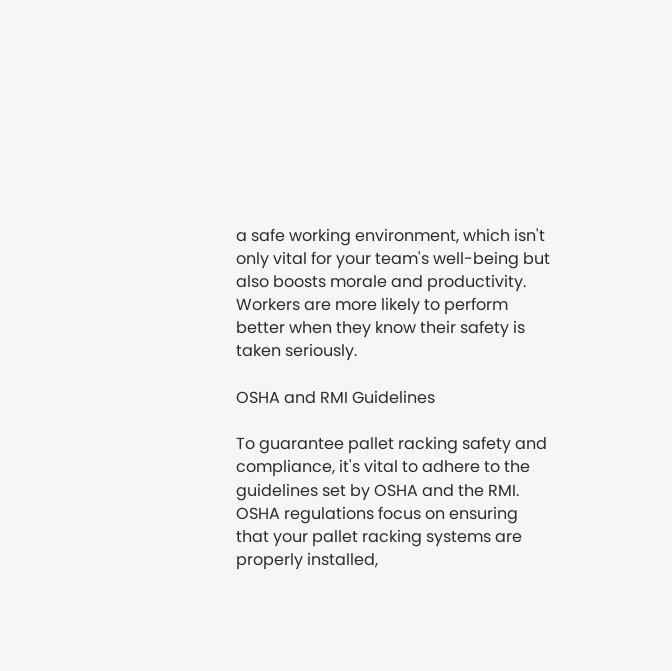a safe working environment, which isn't only vital for your team's well-being but also boosts morale and productivity. Workers are more likely to perform better when they know their safety is taken seriously.

OSHA and RMI Guidelines

To guarantee pallet racking safety and compliance, it's vital to adhere to the guidelines set by OSHA and the RMI. OSHA regulations focus on ensuring that your pallet racking systems are properly installed,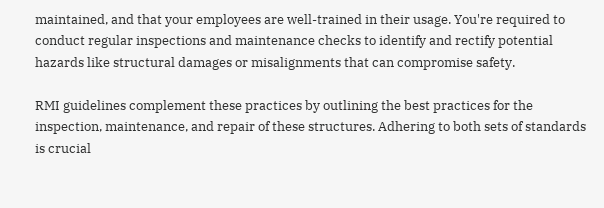maintained, and that your employees are well-trained in their usage. You're required to conduct regular inspections and maintenance checks to identify and rectify potential hazards like structural damages or misalignments that can compromise safety.

RMI guidelines complement these practices by outlining the best practices for the inspection, maintenance, and repair of these structures. Adhering to both sets of standards is crucial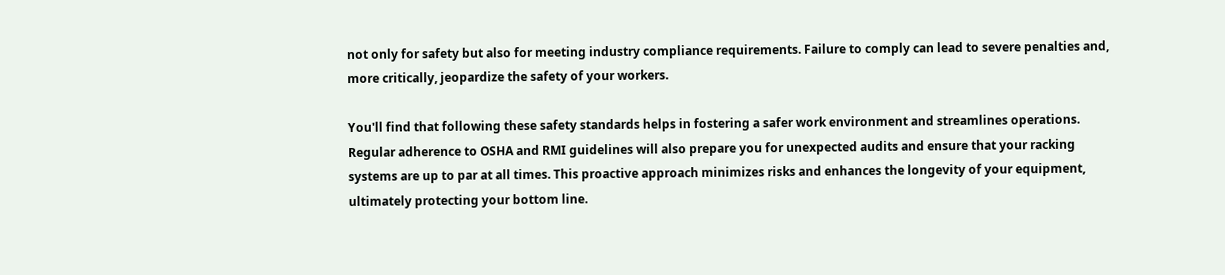not only for safety but also for meeting industry compliance requirements. Failure to comply can lead to severe penalties and, more critically, jeopardize the safety of your workers.

You'll find that following these safety standards helps in fostering a safer work environment and streamlines operations. Regular adherence to OSHA and RMI guidelines will also prepare you for unexpected audits and ensure that your racking systems are up to par at all times. This proactive approach minimizes risks and enhances the longevity of your equipment, ultimately protecting your bottom line.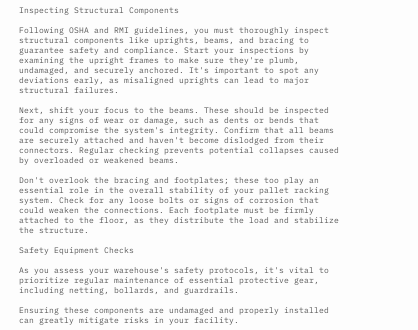Inspecting Structural Components

Following OSHA and RMI guidelines, you must thoroughly inspect structural components like uprights, beams, and bracing to guarantee safety and compliance. Start your inspections by examining the upright frames to make sure they're plumb, undamaged, and securely anchored. It's important to spot any deviations early, as misaligned uprights can lead to major structural failures.

Next, shift your focus to the beams. These should be inspected for any signs of wear or damage, such as dents or bends that could compromise the system's integrity. Confirm that all beams are securely attached and haven't become dislodged from their connectors. Regular checking prevents potential collapses caused by overloaded or weakened beams.

Don't overlook the bracing and footplates; these too play an essential role in the overall stability of your pallet racking system. Check for any loose bolts or signs of corrosion that could weaken the connections. Each footplate must be firmly attached to the floor, as they distribute the load and stabilize the structure.

Safety Equipment Checks

As you assess your warehouse's safety protocols, it's vital to prioritize regular maintenance of essential protective gear, including netting, bollards, and guardrails.

Ensuring these components are undamaged and properly installed can greatly mitigate risks in your facility.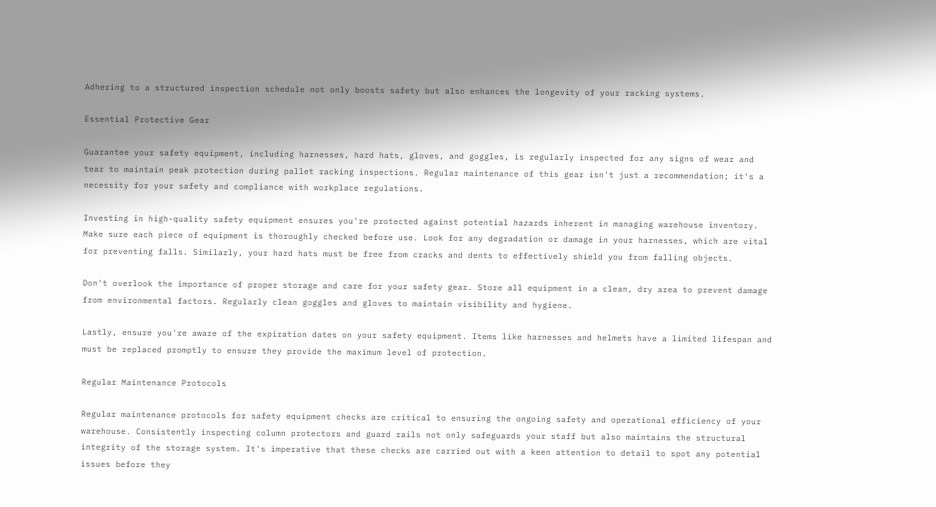Adhering to a structured inspection schedule not only boosts safety but also enhances the longevity of your racking systems.

Essential Protective Gear

Guarantee your safety equipment, including harnesses, hard hats, gloves, and goggles, is regularly inspected for any signs of wear and tear to maintain peak protection during pallet racking inspections. Regular maintenance of this gear isn't just a recommendation; it's a necessity for your safety and compliance with workplace regulations.

Investing in high-quality safety equipment ensures you're protected against potential hazards inherent in managing warehouse inventory. Make sure each piece of equipment is thoroughly checked before use. Look for any degradation or damage in your harnesses, which are vital for preventing falls. Similarly, your hard hats must be free from cracks and dents to effectively shield you from falling objects.

Don't overlook the importance of proper storage and care for your safety gear. Store all equipment in a clean, dry area to prevent damage from environmental factors. Regularly clean goggles and gloves to maintain visibility and hygiene.

Lastly, ensure you're aware of the expiration dates on your safety equipment. Items like harnesses and helmets have a limited lifespan and must be replaced promptly to ensure they provide the maximum level of protection.

Regular Maintenance Protocols

Regular maintenance protocols for safety equipment checks are critical to ensuring the ongoing safety and operational efficiency of your warehouse. Consistently inspecting column protectors and guard rails not only safeguards your staff but also maintains the structural integrity of the storage system. It's imperative that these checks are carried out with a keen attention to detail to spot any potential issues before they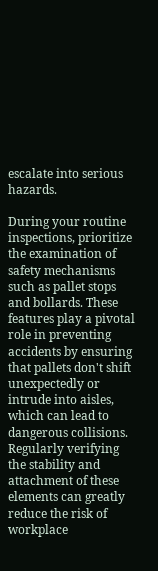escalate into serious hazards.

During your routine inspections, prioritize the examination of safety mechanisms such as pallet stops and bollards. These features play a pivotal role in preventing accidents by ensuring that pallets don't shift unexpectedly or intrude into aisles, which can lead to dangerous collisions. Regularly verifying the stability and attachment of these elements can greatly reduce the risk of workplace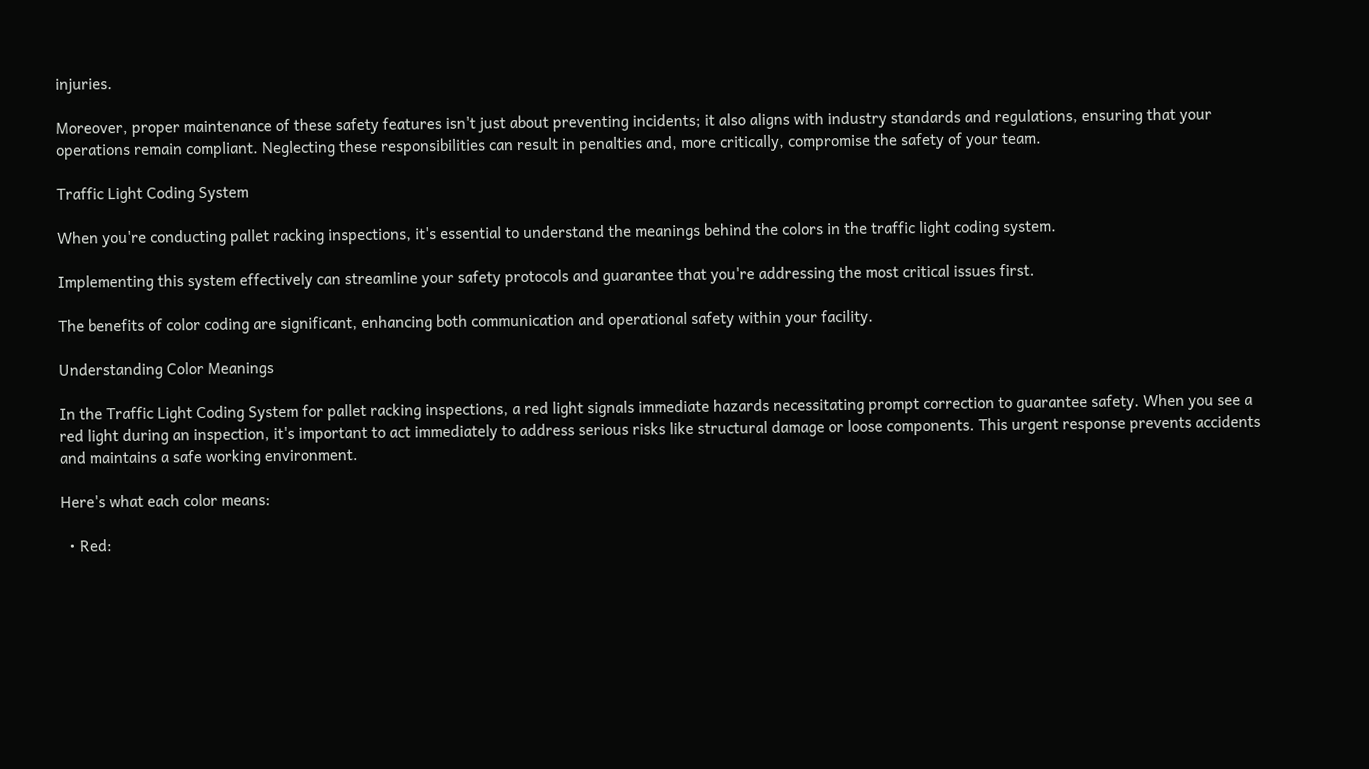injuries.

Moreover, proper maintenance of these safety features isn't just about preventing incidents; it also aligns with industry standards and regulations, ensuring that your operations remain compliant. Neglecting these responsibilities can result in penalties and, more critically, compromise the safety of your team.

Traffic Light Coding System

When you're conducting pallet racking inspections, it's essential to understand the meanings behind the colors in the traffic light coding system.

Implementing this system effectively can streamline your safety protocols and guarantee that you're addressing the most critical issues first.

The benefits of color coding are significant, enhancing both communication and operational safety within your facility.

Understanding Color Meanings

In the Traffic Light Coding System for pallet racking inspections, a red light signals immediate hazards necessitating prompt correction to guarantee safety. When you see a red light during an inspection, it's important to act immediately to address serious risks like structural damage or loose components. This urgent response prevents accidents and maintains a safe working environment.

Here's what each color means:

  • Red: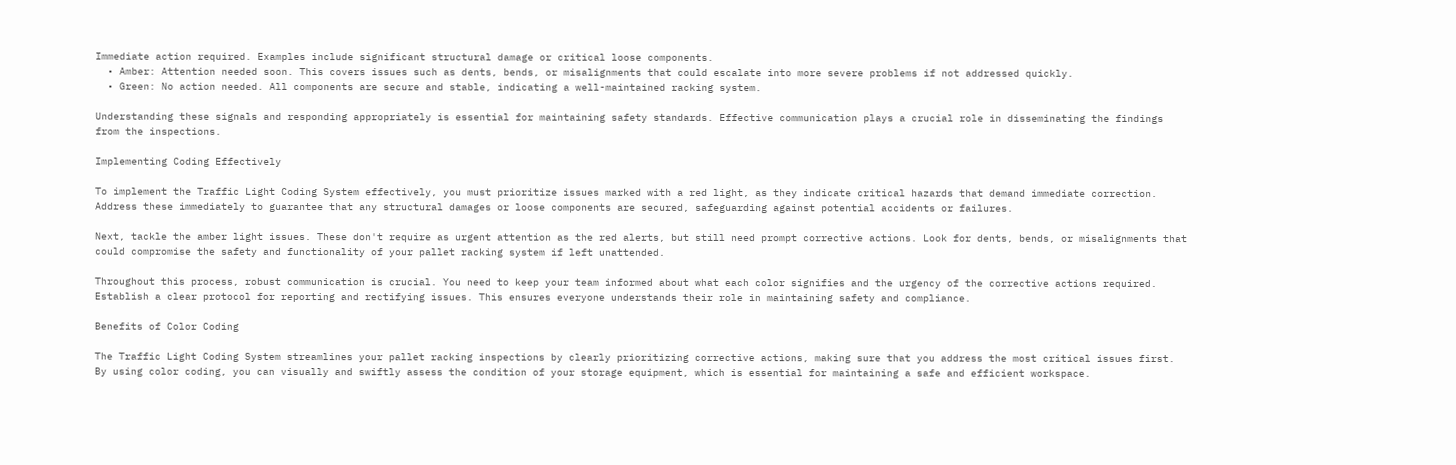Immediate action required. Examples include significant structural damage or critical loose components.
  • Amber: Attention needed soon. This covers issues such as dents, bends, or misalignments that could escalate into more severe problems if not addressed quickly.
  • Green: No action needed. All components are secure and stable, indicating a well-maintained racking system.

Understanding these signals and responding appropriately is essential for maintaining safety standards. Effective communication plays a crucial role in disseminating the findings from the inspections.

Implementing Coding Effectively

To implement the Traffic Light Coding System effectively, you must prioritize issues marked with a red light, as they indicate critical hazards that demand immediate correction. Address these immediately to guarantee that any structural damages or loose components are secured, safeguarding against potential accidents or failures.

Next, tackle the amber light issues. These don't require as urgent attention as the red alerts, but still need prompt corrective actions. Look for dents, bends, or misalignments that could compromise the safety and functionality of your pallet racking system if left unattended.

Throughout this process, robust communication is crucial. You need to keep your team informed about what each color signifies and the urgency of the corrective actions required. Establish a clear protocol for reporting and rectifying issues. This ensures everyone understands their role in maintaining safety and compliance.

Benefits of Color Coding

The Traffic Light Coding System streamlines your pallet racking inspections by clearly prioritizing corrective actions, making sure that you address the most critical issues first. By using color coding, you can visually and swiftly assess the condition of your storage equipment, which is essential for maintaining a safe and efficient workspace.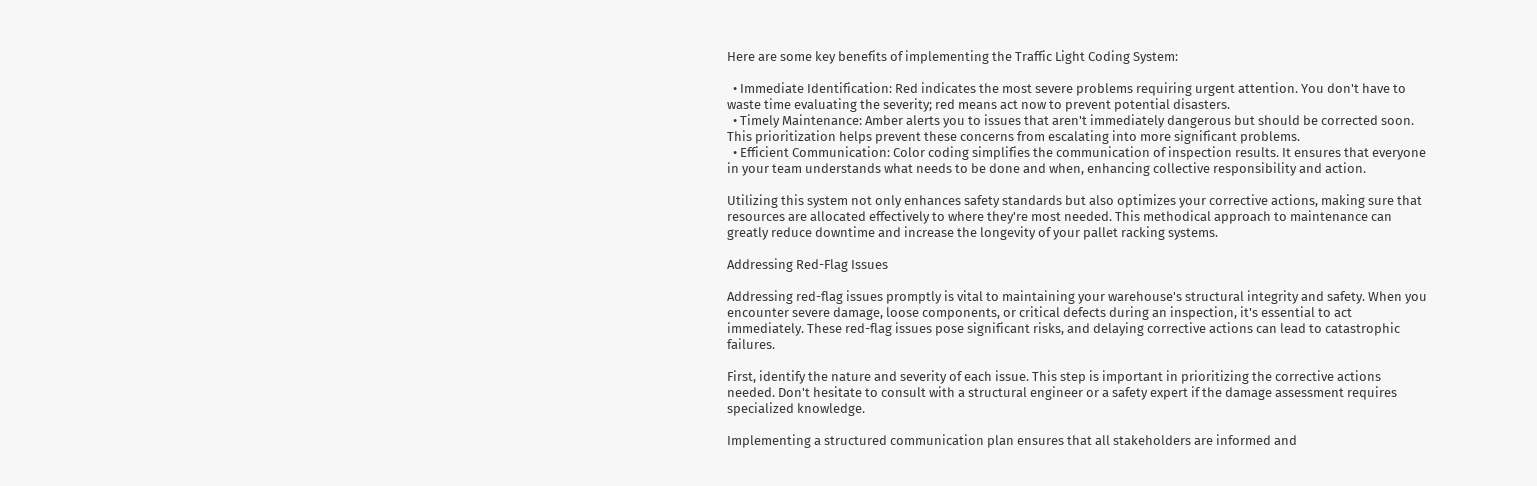Here are some key benefits of implementing the Traffic Light Coding System:

  • Immediate Identification: Red indicates the most severe problems requiring urgent attention. You don't have to waste time evaluating the severity; red means act now to prevent potential disasters.
  • Timely Maintenance: Amber alerts you to issues that aren't immediately dangerous but should be corrected soon. This prioritization helps prevent these concerns from escalating into more significant problems.
  • Efficient Communication: Color coding simplifies the communication of inspection results. It ensures that everyone in your team understands what needs to be done and when, enhancing collective responsibility and action.

Utilizing this system not only enhances safety standards but also optimizes your corrective actions, making sure that resources are allocated effectively to where they're most needed. This methodical approach to maintenance can greatly reduce downtime and increase the longevity of your pallet racking systems.

Addressing Red-Flag Issues

Addressing red-flag issues promptly is vital to maintaining your warehouse's structural integrity and safety. When you encounter severe damage, loose components, or critical defects during an inspection, it's essential to act immediately. These red-flag issues pose significant risks, and delaying corrective actions can lead to catastrophic failures.

First, identify the nature and severity of each issue. This step is important in prioritizing the corrective actions needed. Don't hesitate to consult with a structural engineer or a safety expert if the damage assessment requires specialized knowledge.

Implementing a structured communication plan ensures that all stakeholders are informed and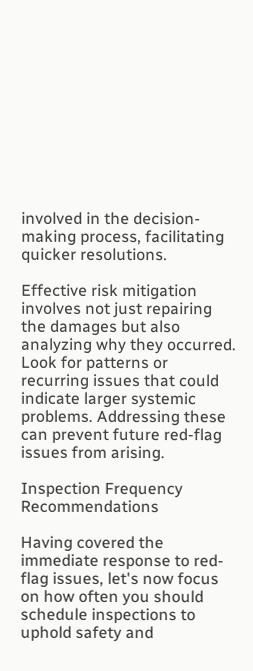involved in the decision-making process, facilitating quicker resolutions.

Effective risk mitigation involves not just repairing the damages but also analyzing why they occurred. Look for patterns or recurring issues that could indicate larger systemic problems. Addressing these can prevent future red-flag issues from arising.

Inspection Frequency Recommendations

Having covered the immediate response to red-flag issues, let's now focus on how often you should schedule inspections to uphold safety and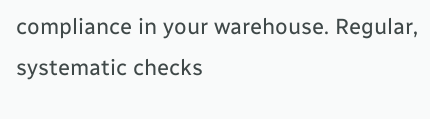compliance in your warehouse. Regular, systematic checks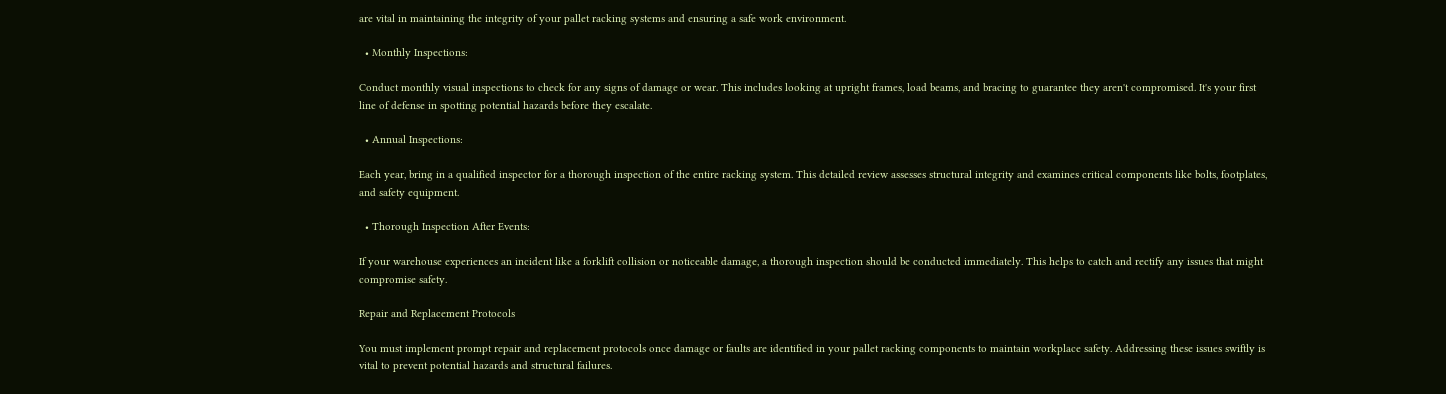are vital in maintaining the integrity of your pallet racking systems and ensuring a safe work environment.

  • Monthly Inspections:

Conduct monthly visual inspections to check for any signs of damage or wear. This includes looking at upright frames, load beams, and bracing to guarantee they aren't compromised. It's your first line of defense in spotting potential hazards before they escalate.

  • Annual Inspections:

Each year, bring in a qualified inspector for a thorough inspection of the entire racking system. This detailed review assesses structural integrity and examines critical components like bolts, footplates, and safety equipment.

  • Thorough Inspection After Events:

If your warehouse experiences an incident like a forklift collision or noticeable damage, a thorough inspection should be conducted immediately. This helps to catch and rectify any issues that might compromise safety.

Repair and Replacement Protocols

You must implement prompt repair and replacement protocols once damage or faults are identified in your pallet racking components to maintain workplace safety. Addressing these issues swiftly is vital to prevent potential hazards and structural failures.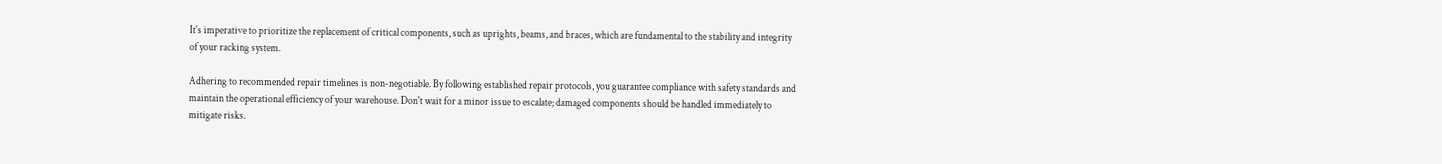It's imperative to prioritize the replacement of critical components, such as uprights, beams, and braces, which are fundamental to the stability and integrity of your racking system.

Adhering to recommended repair timelines is non-negotiable. By following established repair protocols, you guarantee compliance with safety standards and maintain the operational efficiency of your warehouse. Don't wait for a minor issue to escalate; damaged components should be handled immediately to mitigate risks.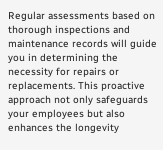Regular assessments based on thorough inspections and maintenance records will guide you in determining the necessity for repairs or replacements. This proactive approach not only safeguards your employees but also enhances the longevity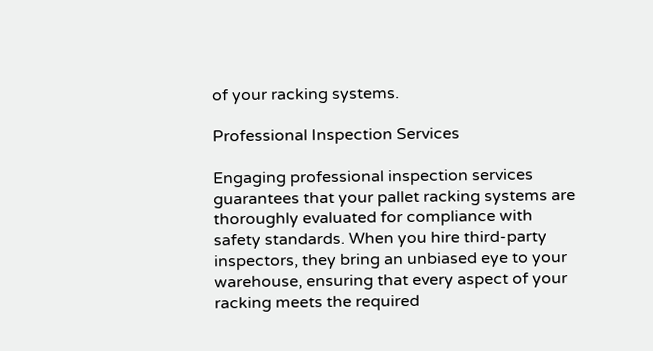of your racking systems.

Professional Inspection Services

Engaging professional inspection services guarantees that your pallet racking systems are thoroughly evaluated for compliance with safety standards. When you hire third-party inspectors, they bring an unbiased eye to your warehouse, ensuring that every aspect of your racking meets the required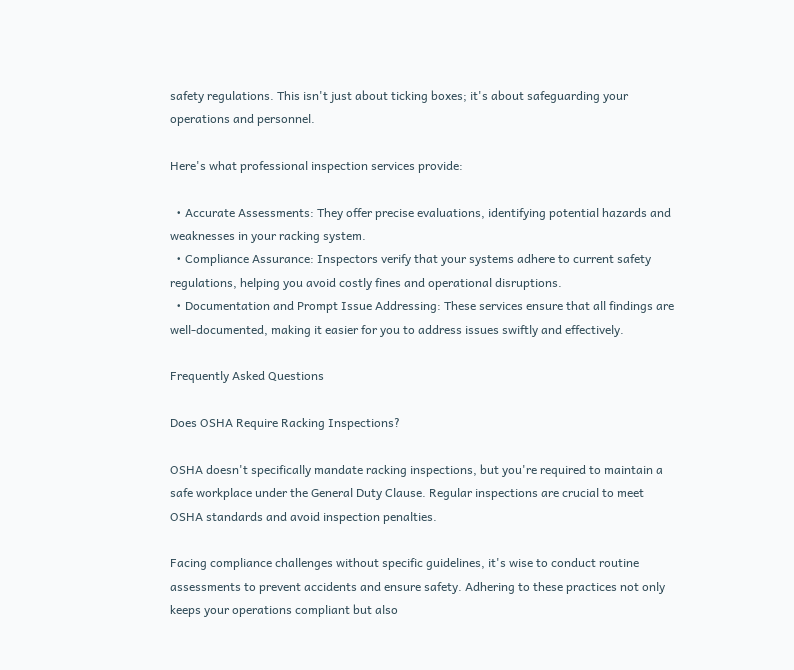safety regulations. This isn't just about ticking boxes; it's about safeguarding your operations and personnel.

Here's what professional inspection services provide:

  • Accurate Assessments: They offer precise evaluations, identifying potential hazards and weaknesses in your racking system.
  • Compliance Assurance: Inspectors verify that your systems adhere to current safety regulations, helping you avoid costly fines and operational disruptions.
  • Documentation and Prompt Issue Addressing: These services ensure that all findings are well-documented, making it easier for you to address issues swiftly and effectively.

Frequently Asked Questions

Does OSHA Require Racking Inspections?

OSHA doesn't specifically mandate racking inspections, but you're required to maintain a safe workplace under the General Duty Clause. Regular inspections are crucial to meet OSHA standards and avoid inspection penalties.

Facing compliance challenges without specific guidelines, it's wise to conduct routine assessments to prevent accidents and ensure safety. Adhering to these practices not only keeps your operations compliant but also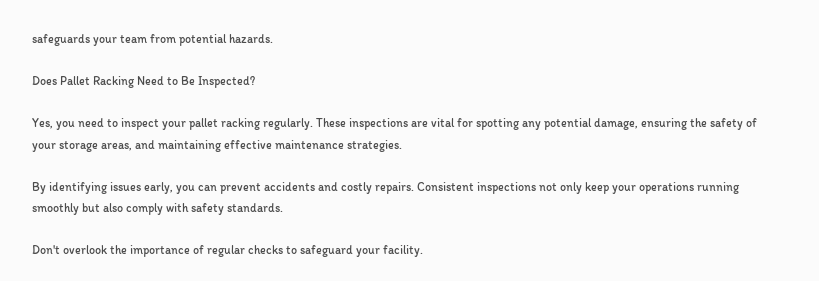safeguards your team from potential hazards.

Does Pallet Racking Need to Be Inspected?

Yes, you need to inspect your pallet racking regularly. These inspections are vital for spotting any potential damage, ensuring the safety of your storage areas, and maintaining effective maintenance strategies.

By identifying issues early, you can prevent accidents and costly repairs. Consistent inspections not only keep your operations running smoothly but also comply with safety standards.

Don't overlook the importance of regular checks to safeguard your facility.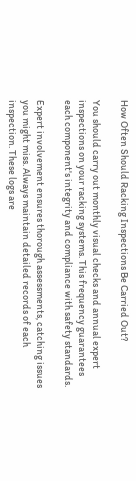How Often Should Racking Inspections Be Carried Out?

You should carry out monthly visual checks and annual expert inspections on your racking systems. This frequency guarantees each component's integrity and compliance with safety standards.

Expert involvement ensures thorough assessments, catching issues you might miss. Always maintain detailed records of each inspection. These logs are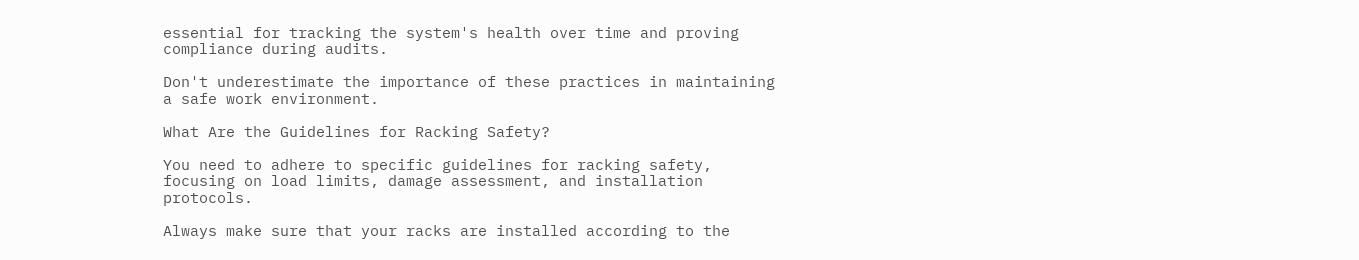essential for tracking the system's health over time and proving compliance during audits.

Don't underestimate the importance of these practices in maintaining a safe work environment.

What Are the Guidelines for Racking Safety?

You need to adhere to specific guidelines for racking safety, focusing on load limits, damage assessment, and installation protocols.

Always make sure that your racks are installed according to the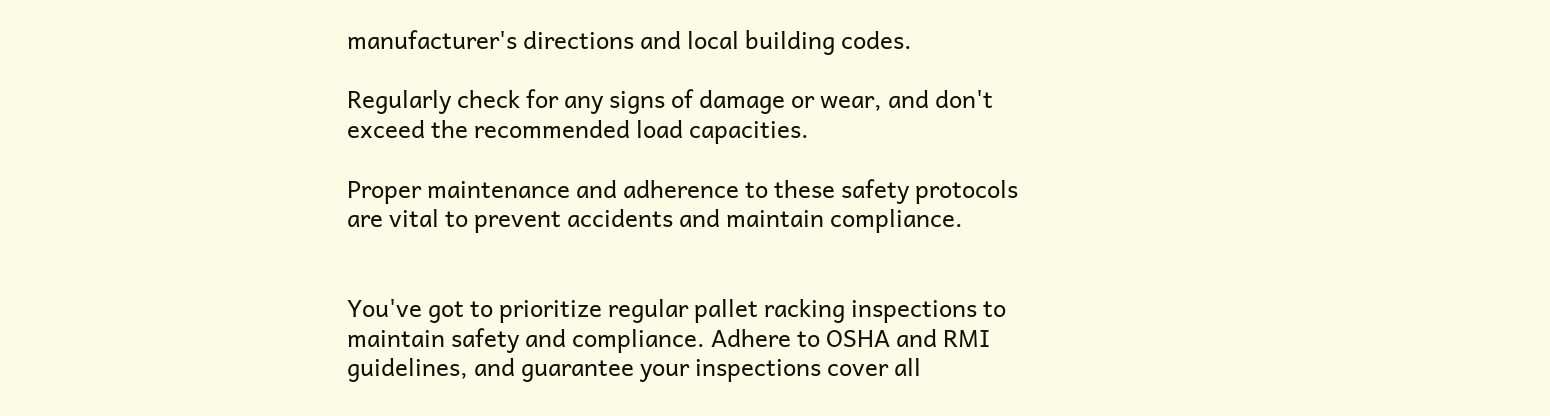manufacturer's directions and local building codes.

Regularly check for any signs of damage or wear, and don't exceed the recommended load capacities.

Proper maintenance and adherence to these safety protocols are vital to prevent accidents and maintain compliance.


You've got to prioritize regular pallet racking inspections to maintain safety and compliance. Adhere to OSHA and RMI guidelines, and guarantee your inspections cover all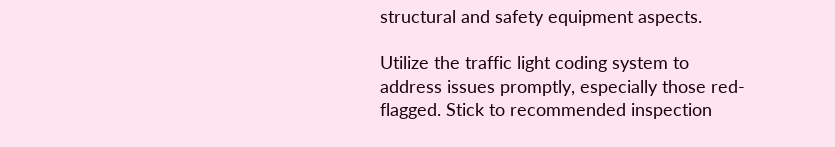structural and safety equipment aspects.

Utilize the traffic light coding system to address issues promptly, especially those red-flagged. Stick to recommended inspection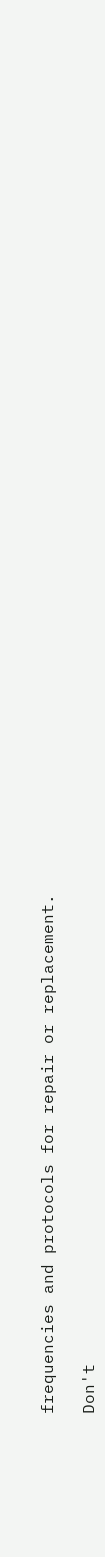frequencies and protocols for repair or replacement.

Don't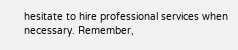hesitate to hire professional services when necessary. Remember,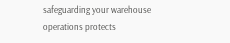safeguarding your warehouse operations protects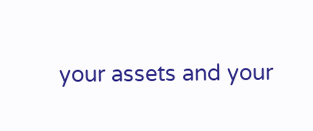your assets and your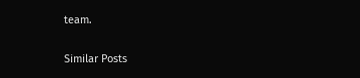team.

Similar Posts